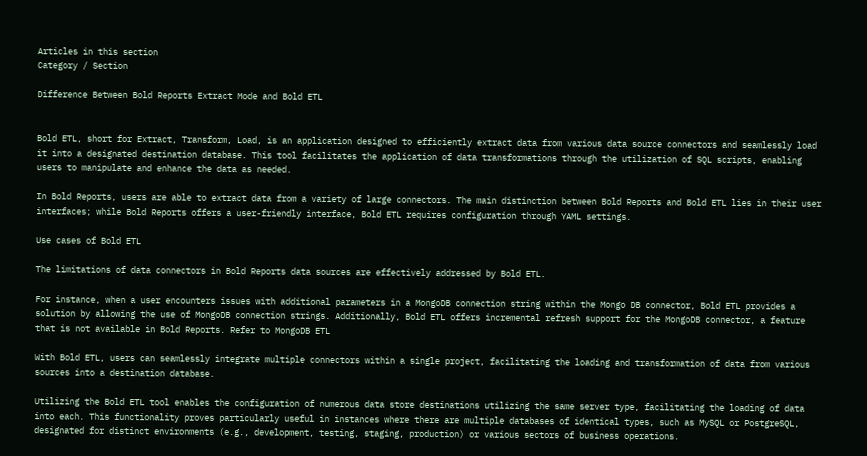Articles in this section
Category / Section

Difference Between Bold Reports Extract Mode and Bold ETL


Bold ETL, short for Extract, Transform, Load, is an application designed to efficiently extract data from various data source connectors and seamlessly load it into a designated destination database. This tool facilitates the application of data transformations through the utilization of SQL scripts, enabling users to manipulate and enhance the data as needed.

In Bold Reports, users are able to extract data from a variety of large connectors. The main distinction between Bold Reports and Bold ETL lies in their user interfaces; while Bold Reports offers a user-friendly interface, Bold ETL requires configuration through YAML settings.

Use cases of Bold ETL

The limitations of data connectors in Bold Reports data sources are effectively addressed by Bold ETL.

For instance, when a user encounters issues with additional parameters in a MongoDB connection string within the Mongo DB connector, Bold ETL provides a solution by allowing the use of MongoDB connection strings. Additionally, Bold ETL offers incremental refresh support for the MongoDB connector, a feature that is not available in Bold Reports. Refer to MongoDB ETL

With Bold ETL, users can seamlessly integrate multiple connectors within a single project, facilitating the loading and transformation of data from various sources into a destination database.

Utilizing the Bold ETL tool enables the configuration of numerous data store destinations utilizing the same server type, facilitating the loading of data into each. This functionality proves particularly useful in instances where there are multiple databases of identical types, such as MySQL or PostgreSQL, designated for distinct environments (e.g., development, testing, staging, production) or various sectors of business operations.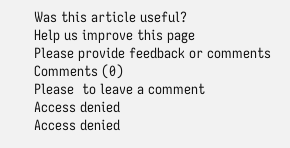Was this article useful?
Help us improve this page
Please provide feedback or comments
Comments (0)
Please  to leave a comment
Access denied
Access denied